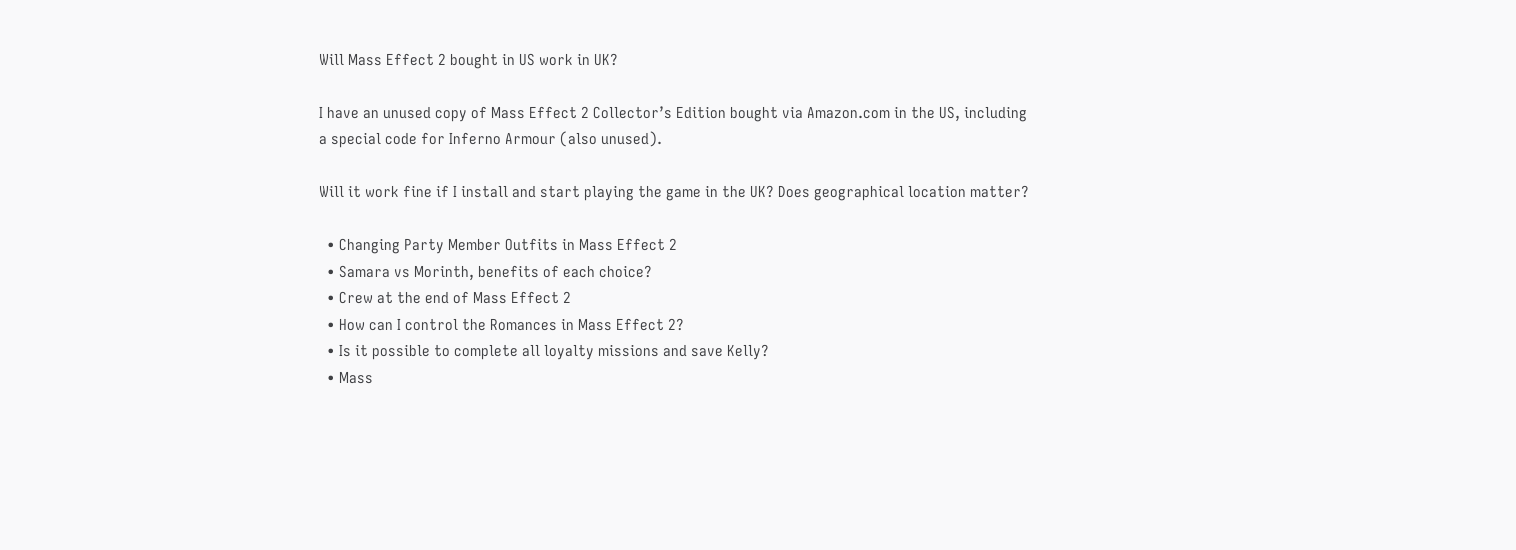Will Mass Effect 2 bought in US work in UK?

I have an unused copy of Mass Effect 2 Collector’s Edition bought via Amazon.com in the US, including a special code for Inferno Armour (also unused).

Will it work fine if I install and start playing the game in the UK? Does geographical location matter?

  • Changing Party Member Outfits in Mass Effect 2
  • Samara vs Morinth, benefits of each choice?
  • Crew at the end of Mass Effect 2
  • How can I control the Romances in Mass Effect 2?
  • Is it possible to complete all loyalty missions and save Kelly?
  • Mass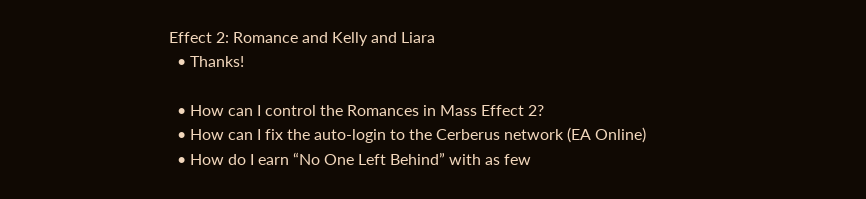Effect 2: Romance and Kelly and Liara
  • Thanks!

  • How can I control the Romances in Mass Effect 2?
  • How can I fix the auto-login to the Cerberus network (EA Online)
  • How do I earn “No One Left Behind” with as few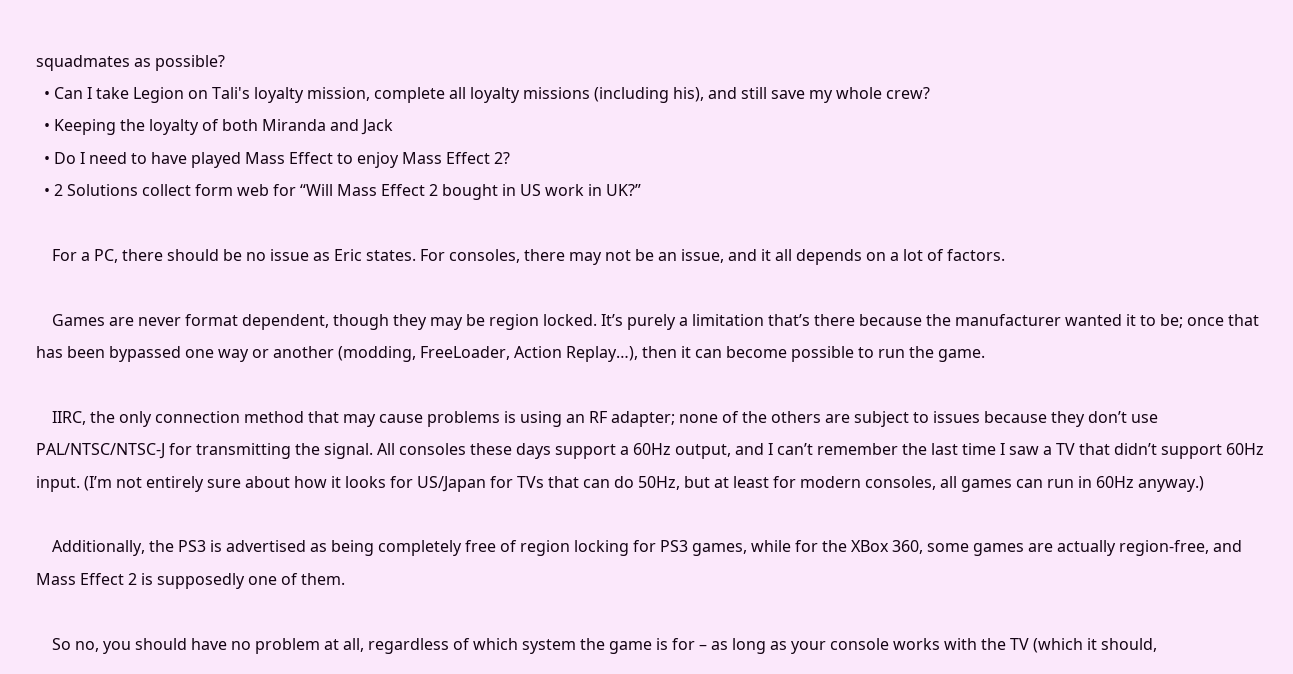squadmates as possible?
  • Can I take Legion on Tali's loyalty mission, complete all loyalty missions (including his), and still save my whole crew?
  • Keeping the loyalty of both Miranda and Jack
  • Do I need to have played Mass Effect to enjoy Mass Effect 2?
  • 2 Solutions collect form web for “Will Mass Effect 2 bought in US work in UK?”

    For a PC, there should be no issue as Eric states. For consoles, there may not be an issue, and it all depends on a lot of factors.

    Games are never format dependent, though they may be region locked. It’s purely a limitation that’s there because the manufacturer wanted it to be; once that has been bypassed one way or another (modding, FreeLoader, Action Replay…), then it can become possible to run the game.

    IIRC, the only connection method that may cause problems is using an RF adapter; none of the others are subject to issues because they don’t use PAL/NTSC/NTSC-J for transmitting the signal. All consoles these days support a 60Hz output, and I can’t remember the last time I saw a TV that didn’t support 60Hz input. (I’m not entirely sure about how it looks for US/Japan for TVs that can do 50Hz, but at least for modern consoles, all games can run in 60Hz anyway.)

    Additionally, the PS3 is advertised as being completely free of region locking for PS3 games, while for the XBox 360, some games are actually region-free, and Mass Effect 2 is supposedly one of them.

    So no, you should have no problem at all, regardless of which system the game is for – as long as your console works with the TV (which it should,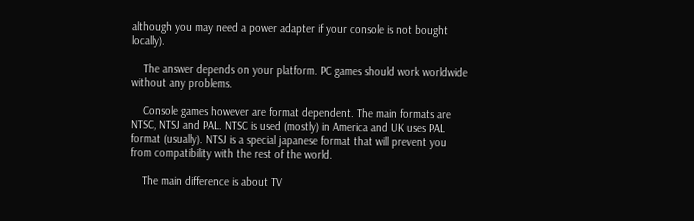although you may need a power adapter if your console is not bought locally).

    The answer depends on your platform. PC games should work worldwide without any problems.

    Console games however are format dependent. The main formats are NTSC, NTSJ and PAL. NTSC is used (mostly) in America and UK uses PAL format (usually). NTSJ is a special japanese format that will prevent you from compatibility with the rest of the world.

    The main difference is about TV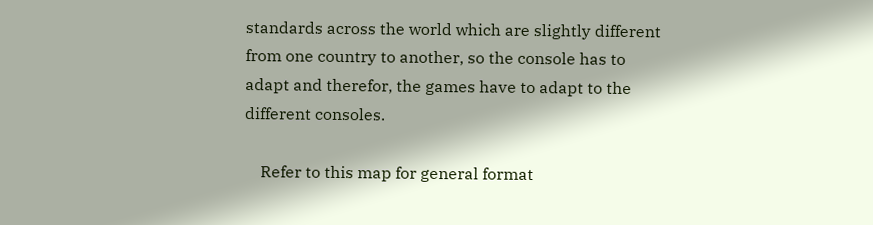standards across the world which are slightly different from one country to another, so the console has to adapt and therefor, the games have to adapt to the different consoles.

    Refer to this map for general format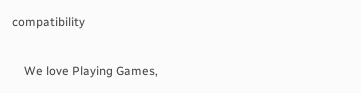compatibility

    We love Playing Games,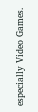especially Video Games.